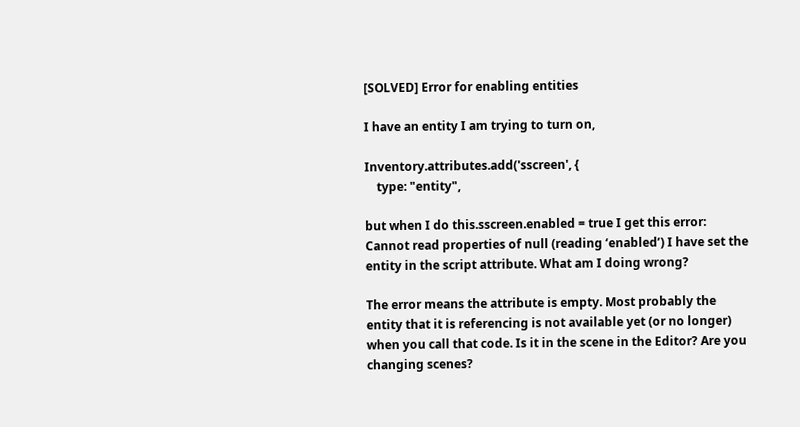[SOLVED] Error for enabling entities

I have an entity I am trying to turn on,

Inventory.attributes.add('sscreen', {
    type: "entity",

but when I do this.sscreen.enabled = true I get this error: Cannot read properties of null (reading ‘enabled’) I have set the entity in the script attribute. What am I doing wrong?

The error means the attribute is empty. Most probably the entity that it is referencing is not available yet (or no longer) when you call that code. Is it in the scene in the Editor? Are you changing scenes?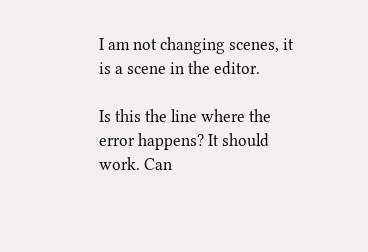I am not changing scenes, it is a scene in the editor.

Is this the line where the error happens? It should work. Can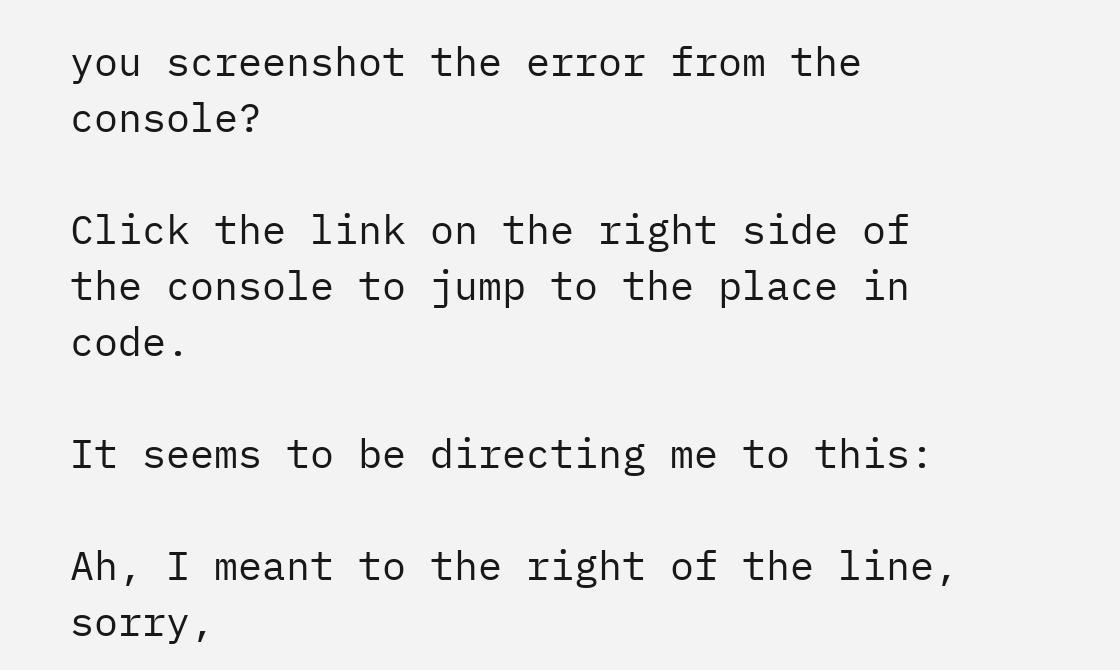you screenshot the error from the console?

Click the link on the right side of the console to jump to the place in code.

It seems to be directing me to this:

Ah, I meant to the right of the line, sorry,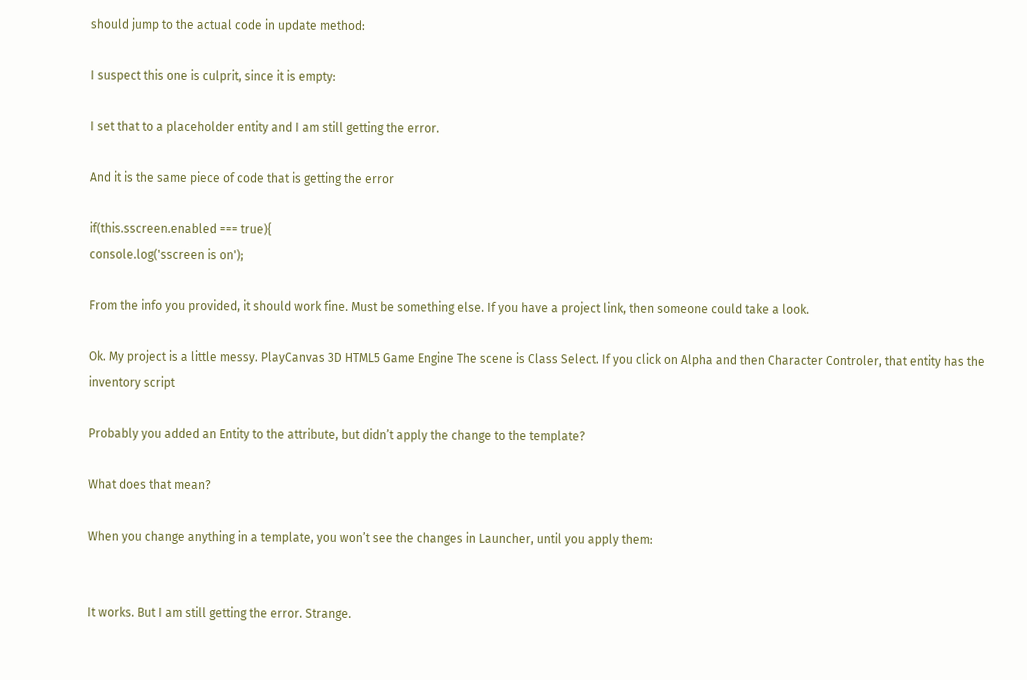should jump to the actual code in update method:

I suspect this one is culprit, since it is empty:

I set that to a placeholder entity and I am still getting the error.

And it is the same piece of code that is getting the error

if(this.sscreen.enabled === true){
console.log('sscreen is on');

From the info you provided, it should work fine. Must be something else. If you have a project link, then someone could take a look.

Ok. My project is a little messy. PlayCanvas 3D HTML5 Game Engine The scene is Class Select. If you click on Alpha and then Character Controler, that entity has the inventory script

Probably you added an Entity to the attribute, but didn’t apply the change to the template?

What does that mean?

When you change anything in a template, you won’t see the changes in Launcher, until you apply them:


It works. But I am still getting the error. Strange.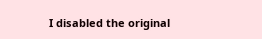I disabled the original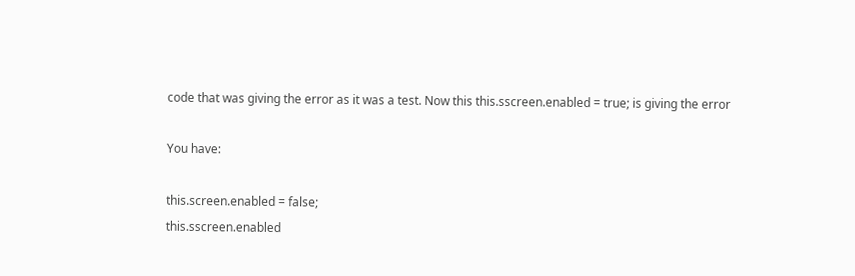code that was giving the error as it was a test. Now this this.sscreen.enabled = true; is giving the error

You have:

this.screen.enabled = false;
this.sscreen.enabled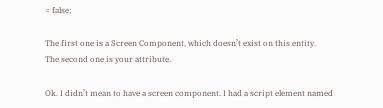= false;

The first one is a Screen Component, which doesn’t exist on this entity.
The second one is your attribute.

Ok. I didn’t mean to have a screen component. I had a script element named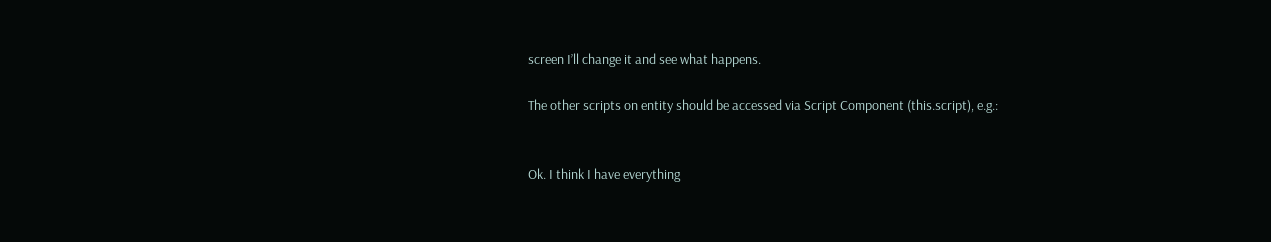screen I’ll change it and see what happens.

The other scripts on entity should be accessed via Script Component (this.script), e.g.:


Ok. I think I have everything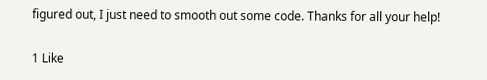figured out, I just need to smooth out some code. Thanks for all your help!

1 Like